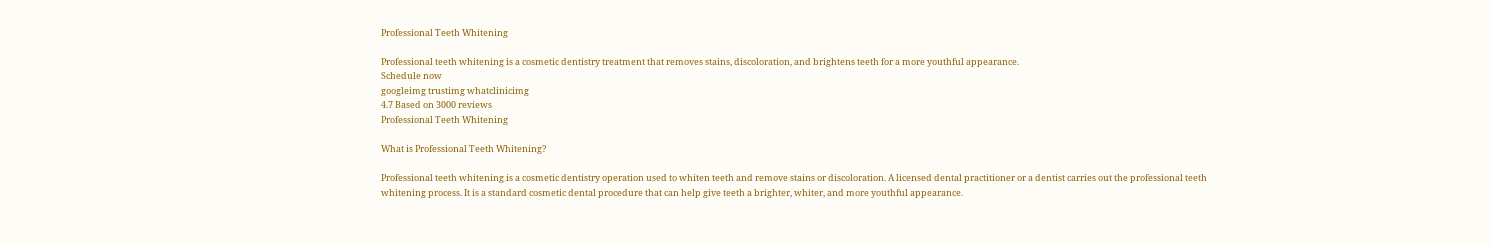Professional Teeth Whitening

Professional teeth whitening is a cosmetic dentistry treatment that removes stains, discoloration, and brightens teeth for a more youthful appearance.
Schedule now
googleimg trustimg whatclinicimg
4.7 Based on 3000 reviews
Professional Teeth Whitening

What is Professional Teeth Whitening?

Professional teeth whitening is a cosmetic dentistry operation used to whiten teeth and remove stains or discoloration. A licensed dental practitioner or a dentist carries out the professional teeth whitening process. It is a standard cosmetic dental procedure that can help give teeth a brighter, whiter, and more youthful appearance.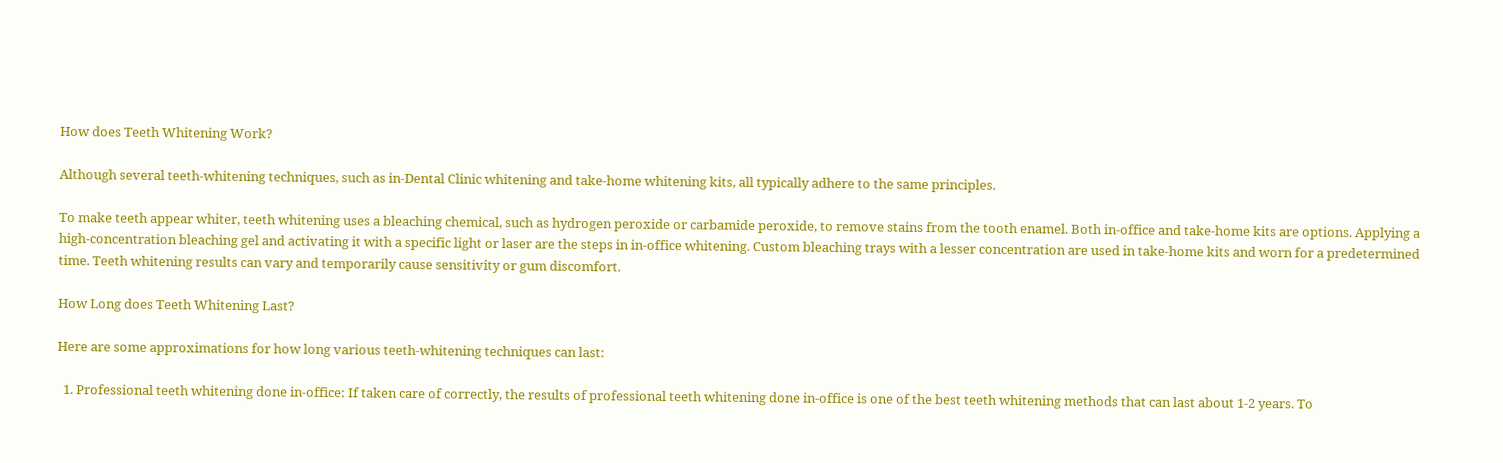How does Teeth Whitening Work?

Although several teeth-whitening techniques, such as in-Dental Clinic whitening and take-home whitening kits, all typically adhere to the same principles.

To make teeth appear whiter, teeth whitening uses a bleaching chemical, such as hydrogen peroxide or carbamide peroxide, to remove stains from the tooth enamel. Both in-office and take-home kits are options. Applying a high-concentration bleaching gel and activating it with a specific light or laser are the steps in in-office whitening. Custom bleaching trays with a lesser concentration are used in take-home kits and worn for a predetermined time. Teeth whitening results can vary and temporarily cause sensitivity or gum discomfort.

How Long does Teeth Whitening Last?

Here are some approximations for how long various teeth-whitening techniques can last:

  1. Professional teeth whitening done in-office: If taken care of correctly, the results of professional teeth whitening done in-office is one of the best teeth whitening methods that can last about 1-2 years. To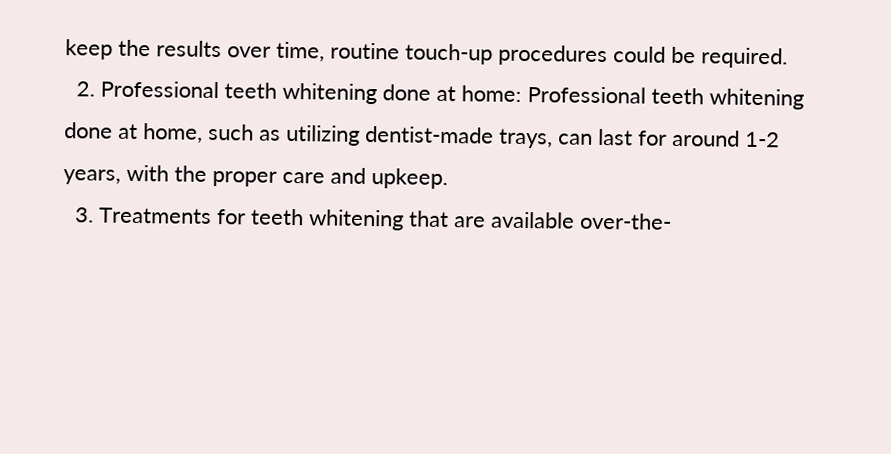keep the results over time, routine touch-up procedures could be required.
  2. Professional teeth whitening done at home: Professional teeth whitening done at home, such as utilizing dentist-made trays, can last for around 1-2 years, with the proper care and upkeep.
  3. Treatments for teeth whitening that are available over-the-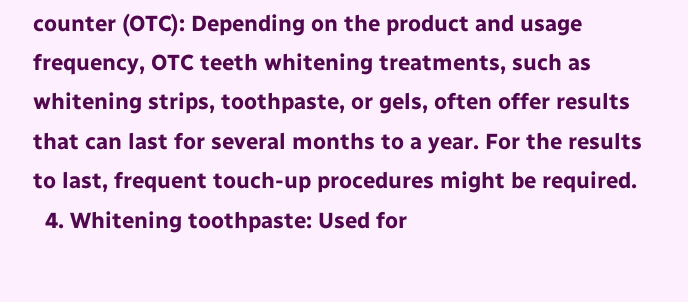counter (OTC): Depending on the product and usage frequency, OTC teeth whitening treatments, such as whitening strips, toothpaste, or gels, often offer results that can last for several months to a year. For the results to last, frequent touch-up procedures might be required.
  4. Whitening toothpaste: Used for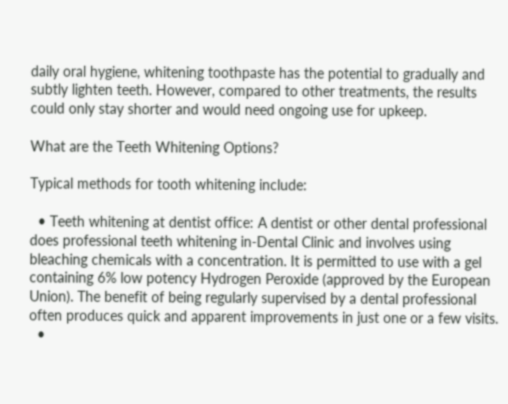daily oral hygiene, whitening toothpaste has the potential to gradually and subtly lighten teeth. However, compared to other treatments, the results could only stay shorter and would need ongoing use for upkeep.

What are the Teeth Whitening Options?

Typical methods for tooth whitening include:

  • Teeth whitening at dentist office: A dentist or other dental professional does professional teeth whitening in-Dental Clinic and involves using bleaching chemicals with a concentration. It is permitted to use with a gel containing 6% low potency Hydrogen Peroxide (approved by the European Union). The benefit of being regularly supervised by a dental professional often produces quick and apparent improvements in just one or a few visits.
  •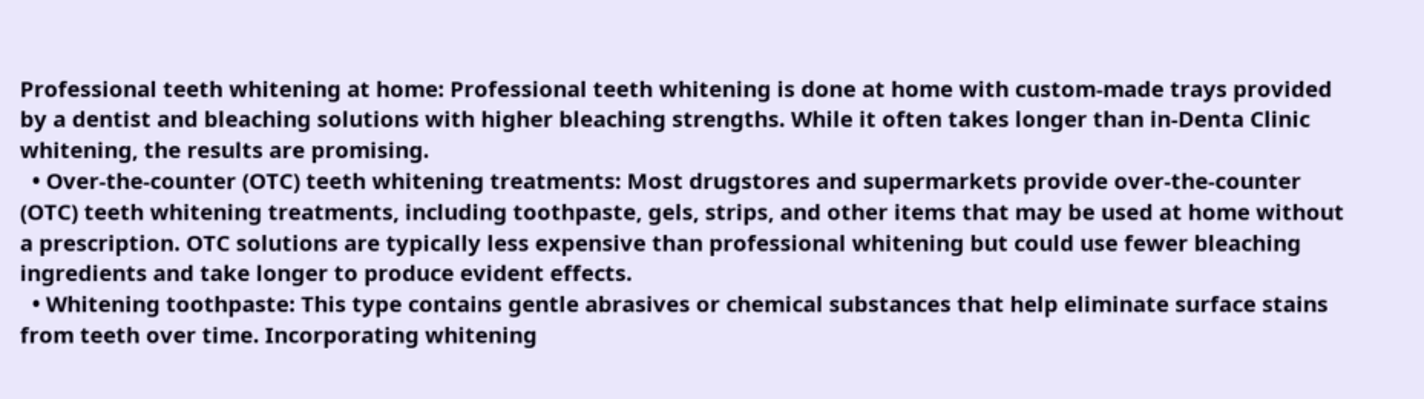Professional teeth whitening at home: Professional teeth whitening is done at home with custom-made trays provided by a dentist and bleaching solutions with higher bleaching strengths. While it often takes longer than in-Denta Clinic whitening, the results are promising.
  • Over-the-counter (OTC) teeth whitening treatments: Most drugstores and supermarkets provide over-the-counter (OTC) teeth whitening treatments, including toothpaste, gels, strips, and other items that may be used at home without a prescription. OTC solutions are typically less expensive than professional whitening but could use fewer bleaching ingredients and take longer to produce evident effects.
  • Whitening toothpaste: This type contains gentle abrasives or chemical substances that help eliminate surface stains from teeth over time. Incorporating whitening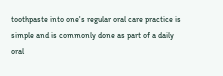toothpaste into one's regular oral care practice is simple and is commonly done as part of a daily oral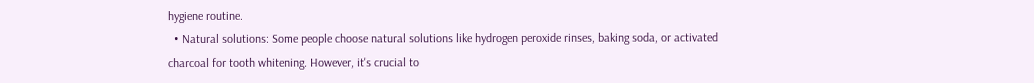hygiene routine.
  • Natural solutions: Some people choose natural solutions like hydrogen peroxide rinses, baking soda, or activated charcoal for tooth whitening. However, it's crucial to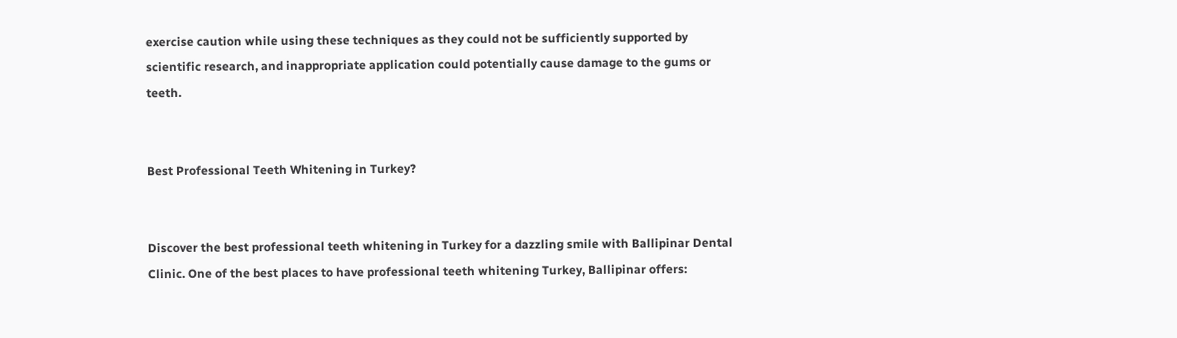exercise caution while using these techniques as they could not be sufficiently supported by scientific research, and inappropriate application could potentially cause damage to the gums or teeth.


Best Professional Teeth Whitening in Turkey?


Discover the best professional teeth whitening in Turkey for a dazzling smile with Ballipinar Dental Clinic. One of the best places to have professional teeth whitening Turkey, Ballipinar offers: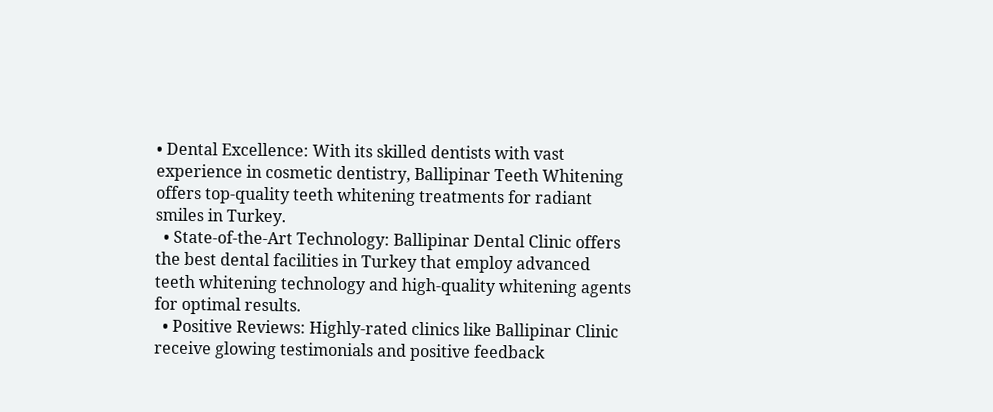• Dental Excellence: With its skilled dentists with vast experience in cosmetic dentistry, Ballipinar Teeth Whitening offers top-quality teeth whitening treatments for radiant smiles in Turkey.
  • State-of-the-Art Technology: Ballipinar Dental Clinic offers the best dental facilities in Turkey that employ advanced teeth whitening technology and high-quality whitening agents for optimal results.
  • Positive Reviews: Highly-rated clinics like Ballipinar Clinic receive glowing testimonials and positive feedback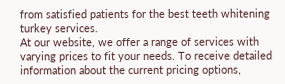from satisfied patients for the best teeth whitening turkey services.
At our website, we offer a range of services with varying prices to fit your needs. To receive detailed information about the current pricing options,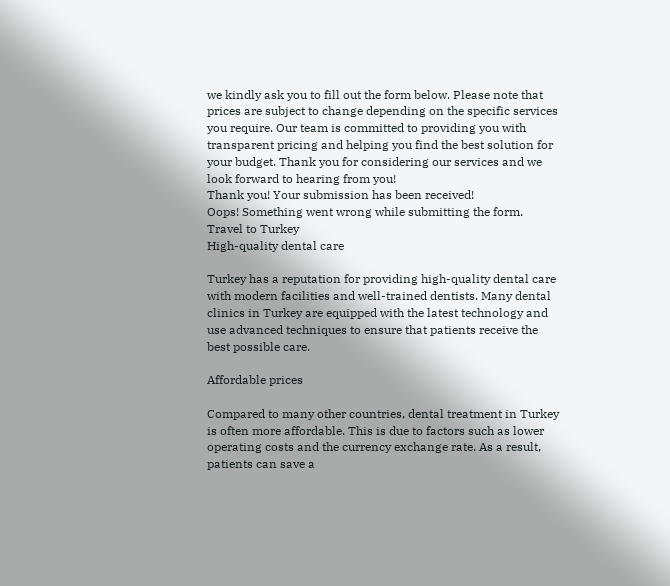we kindly ask you to fill out the form below. Please note that prices are subject to change depending on the specific services you require. Our team is committed to providing you with transparent pricing and helping you find the best solution for your budget. Thank you for considering our services and we look forward to hearing from you!
Thank you! Your submission has been received!
Oops! Something went wrong while submitting the form.
Travel to Turkey
High-quality dental care

Turkey has a reputation for providing high-quality dental care with modern facilities and well-trained dentists. Many dental clinics in Turkey are equipped with the latest technology and use advanced techniques to ensure that patients receive the best possible care.

Affordable prices

Compared to many other countries, dental treatment in Turkey is often more affordable. This is due to factors such as lower operating costs and the currency exchange rate. As a result, patients can save a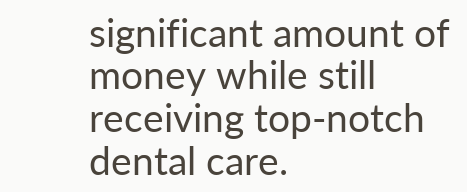significant amount of money while still receiving top-notch dental care.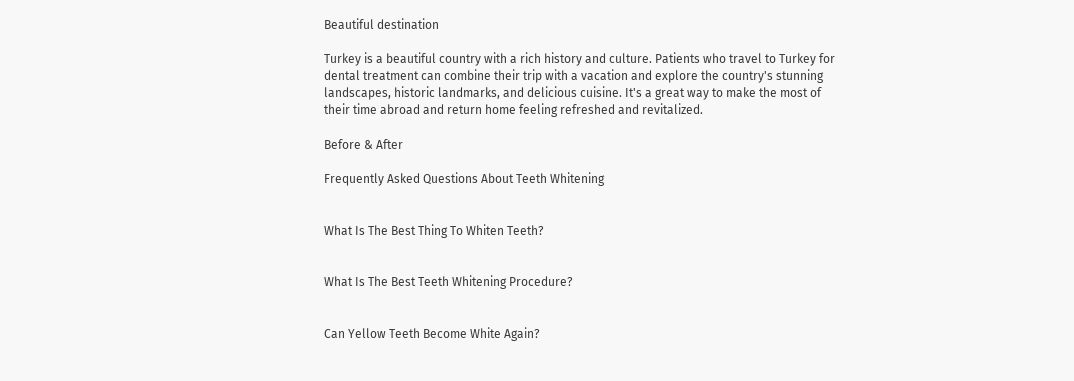Beautiful destination

Turkey is a beautiful country with a rich history and culture. Patients who travel to Turkey for dental treatment can combine their trip with a vacation and explore the country's stunning landscapes, historic landmarks, and delicious cuisine. It's a great way to make the most of their time abroad and return home feeling refreshed and revitalized.

Before & After

Frequently Asked Questions About Teeth Whitening


What Is The Best Thing To Whiten Teeth?


What Is The Best Teeth Whitening Procedure?


Can Yellow Teeth Become White Again?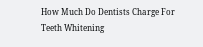How Much Do Dentists Charge For Teeth Whitening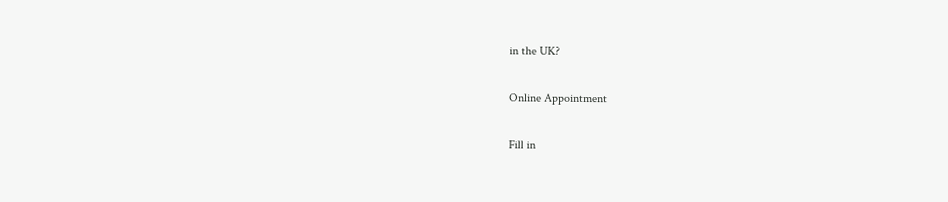in the UK?

Online Appointment

Fill in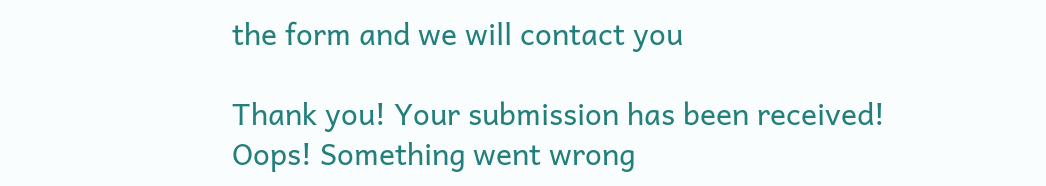the form and we will contact you

Thank you! Your submission has been received!
Oops! Something went wrong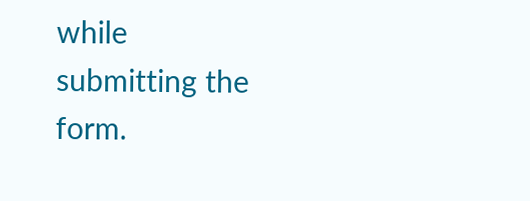while submitting the form.